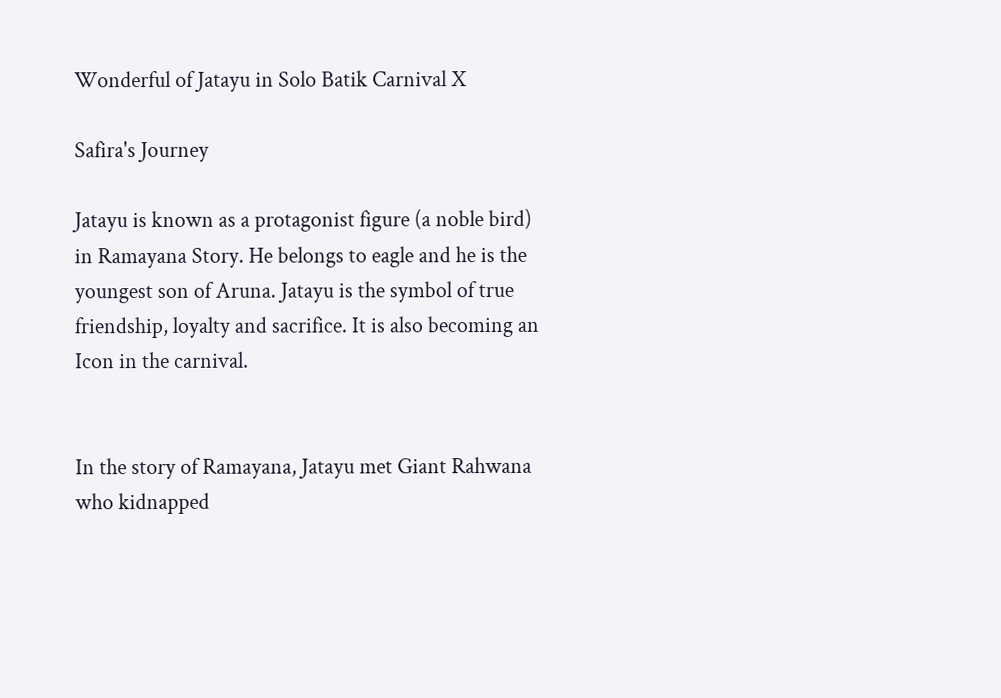Wonderful of Jatayu in Solo Batik Carnival X

Safira's Journey

Jatayu is known as a protagonist figure (a noble bird) in Ramayana Story. He belongs to eagle and he is the youngest son of Aruna. Jatayu is the symbol of true friendship, loyalty and sacrifice. It is also becoming an Icon in the carnival.


In the story of Ramayana, Jatayu met Giant Rahwana who kidnapped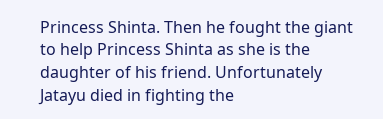Princess Shinta. Then he fought the giant to help Princess Shinta as she is the daughter of his friend. Unfortunately Jatayu died in fighting the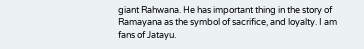giant Rahwana. He has important thing in the story of Ramayana as the symbol of sacrifice, and loyalty. I am fans of Jatayu.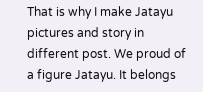That is why I make Jatayu pictures and story in different post. We proud of a figure Jatayu. It belongs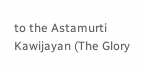to the Astamurti Kawijayan (The Glory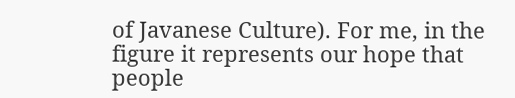of Javanese Culture). For me, in the figure it represents our hope that people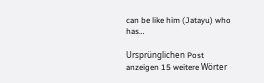can be like him (Jatayu) who has…

Ursprünglichen Post anzeigen 15 weitere Wörter